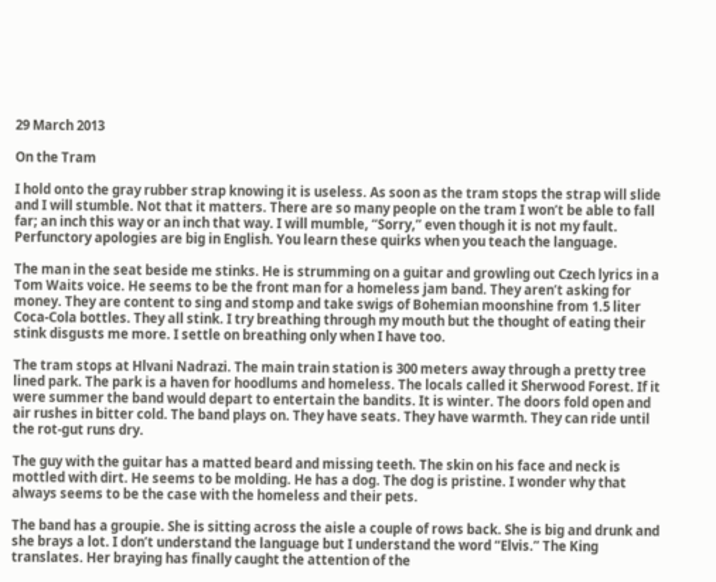29 March 2013

On the Tram

I hold onto the gray rubber strap knowing it is useless. As soon as the tram stops the strap will slide and I will stumble. Not that it matters. There are so many people on the tram I won’t be able to fall far; an inch this way or an inch that way. I will mumble, “Sorry,” even though it is not my fault. Perfunctory apologies are big in English. You learn these quirks when you teach the language.

The man in the seat beside me stinks. He is strumming on a guitar and growling out Czech lyrics in a Tom Waits voice. He seems to be the front man for a homeless jam band. They aren’t asking for money. They are content to sing and stomp and take swigs of Bohemian moonshine from 1.5 liter Coca-Cola bottles. They all stink. I try breathing through my mouth but the thought of eating their stink disgusts me more. I settle on breathing only when I have too.

The tram stops at Hlvani Nadrazi. The main train station is 300 meters away through a pretty tree lined park. The park is a haven for hoodlums and homeless. The locals called it Sherwood Forest. If it were summer the band would depart to entertain the bandits. It is winter. The doors fold open and air rushes in bitter cold. The band plays on. They have seats. They have warmth. They can ride until the rot-gut runs dry.

The guy with the guitar has a matted beard and missing teeth. The skin on his face and neck is mottled with dirt. He seems to be molding. He has a dog. The dog is pristine. I wonder why that always seems to be the case with the homeless and their pets.

The band has a groupie. She is sitting across the aisle a couple of rows back. She is big and drunk and she brays a lot. I don’t understand the language but I understand the word “Elvis.” The King translates. Her braying has finally caught the attention of the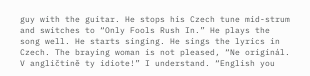guy with the guitar. He stops his Czech tune mid-strum and switches to “Only Fools Rush In.” He plays the song well. He starts singing. He sings the lyrics in Czech. The braying woman is not pleased, “Ne originál. V angličtině ty idiote!” I understand. “English you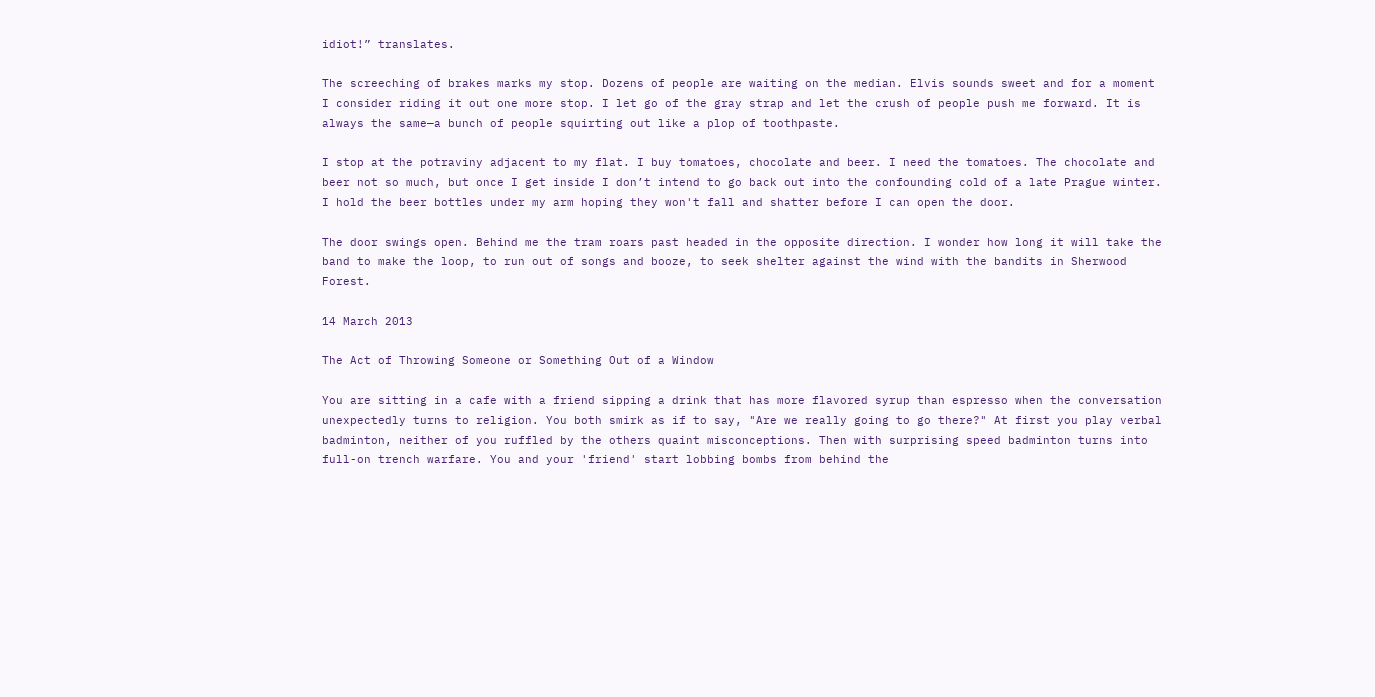idiot!” translates.

The screeching of brakes marks my stop. Dozens of people are waiting on the median. Elvis sounds sweet and for a moment I consider riding it out one more stop. I let go of the gray strap and let the crush of people push me forward. It is always the same—a bunch of people squirting out like a plop of toothpaste.

I stop at the potraviny adjacent to my flat. I buy tomatoes, chocolate and beer. I need the tomatoes. The chocolate and beer not so much, but once I get inside I don’t intend to go back out into the confounding cold of a late Prague winter. I hold the beer bottles under my arm hoping they won't fall and shatter before I can open the door.

The door swings open. Behind me the tram roars past headed in the opposite direction. I wonder how long it will take the band to make the loop, to run out of songs and booze, to seek shelter against the wind with the bandits in Sherwood Forest.

14 March 2013

The Act of Throwing Someone or Something Out of a Window

You are sitting in a cafe with a friend sipping a drink that has more flavored syrup than espresso when the conversation unexpectedly turns to religion. You both smirk as if to say, "Are we really going to go there?" At first you play verbal badminton, neither of you ruffled by the others quaint misconceptions. Then with surprising speed badminton turns into full-on trench warfare. You and your 'friend' start lobbing bombs from behind the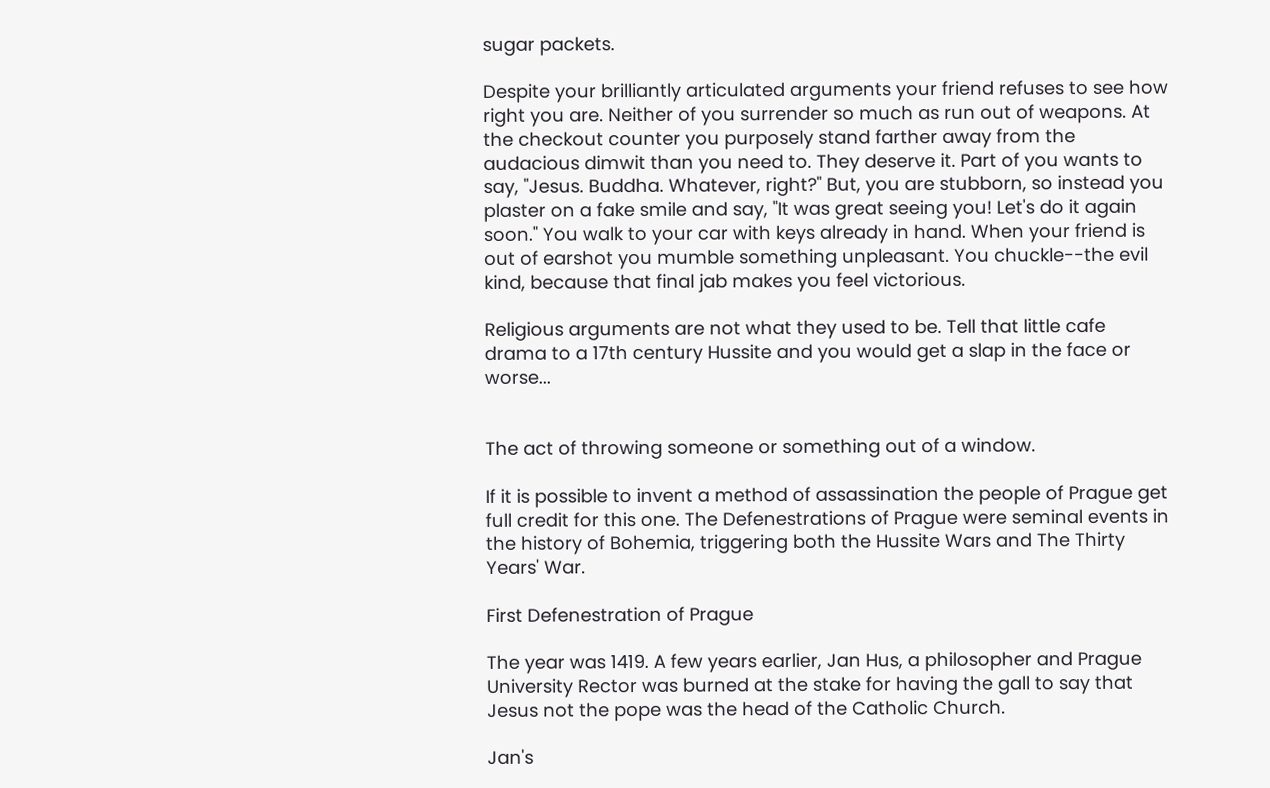sugar packets.

Despite your brilliantly articulated arguments your friend refuses to see how right you are. Neither of you surrender so much as run out of weapons. At the checkout counter you purposely stand farther away from the audacious dimwit than you need to. They deserve it. Part of you wants to say, "Jesus. Buddha. Whatever, right?" But, you are stubborn, so instead you plaster on a fake smile and say, "It was great seeing you! Let's do it again soon." You walk to your car with keys already in hand. When your friend is out of earshot you mumble something unpleasant. You chuckle--the evil kind, because that final jab makes you feel victorious.

Religious arguments are not what they used to be. Tell that little cafe drama to a 17th century Hussite and you would get a slap in the face or worse...


The act of throwing someone or something out of a window.

If it is possible to invent a method of assassination the people of Prague get full credit for this one. The Defenestrations of Prague were seminal events in the history of Bohemia, triggering both the Hussite Wars and The Thirty Years' War.

First Defenestration of Prague

The year was 1419. A few years earlier, Jan Hus, a philosopher and Prague University Rector was burned at the stake for having the gall to say that Jesus not the pope was the head of the Catholic Church.

Jan's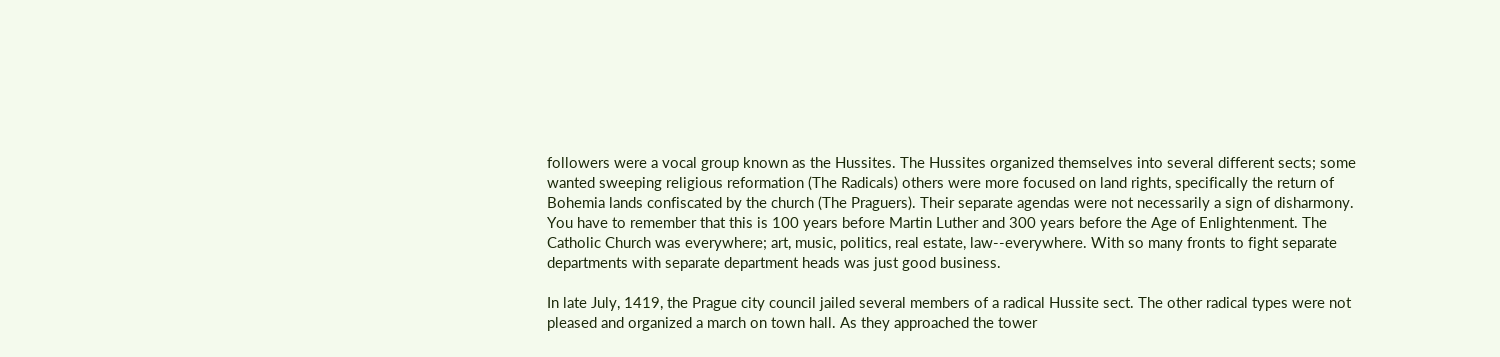followers were a vocal group known as the Hussites. The Hussites organized themselves into several different sects; some wanted sweeping religious reformation (The Radicals) others were more focused on land rights, specifically the return of Bohemia lands confiscated by the church (The Praguers). Their separate agendas were not necessarily a sign of disharmony. You have to remember that this is 100 years before Martin Luther and 300 years before the Age of Enlightenment. The Catholic Church was everywhere; art, music, politics, real estate, law--everywhere. With so many fronts to fight separate departments with separate department heads was just good business.

In late July, 1419, the Prague city council jailed several members of a radical Hussite sect. The other radical types were not pleased and organized a march on town hall. As they approached the tower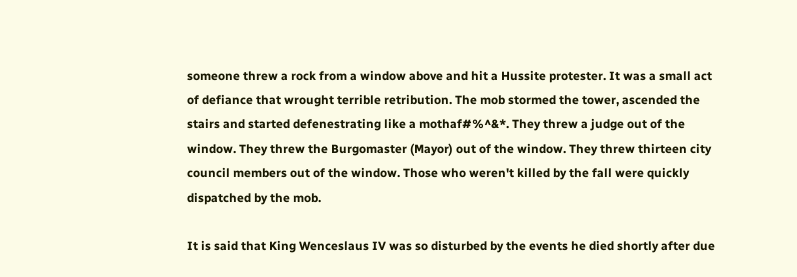someone threw a rock from a window above and hit a Hussite protester. It was a small act of defiance that wrought terrible retribution. The mob stormed the tower, ascended the stairs and started defenestrating like a mothaf#%^&*. They threw a judge out of the window. They threw the Burgomaster (Mayor) out of the window. They threw thirteen city council members out of the window. Those who weren't killed by the fall were quickly dispatched by the mob.

It is said that King Wenceslaus IV was so disturbed by the events he died shortly after due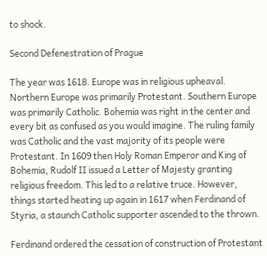to shock.

Second Defenestration of Prague

The year was 1618. Europe was in religious upheaval. Northern Europe was primarily Protestant. Southern Europe was primarily Catholic. Bohemia was right in the center and every bit as confused as you would imagine. The ruling family was Catholic and the vast majority of its people were Protestant. In 1609 then Holy Roman Emperor and King of Bohemia, Rudolf II issued a Letter of Majesty granting religious freedom. This led to a relative truce. However, things started heating up again in 1617 when Ferdinand of Styria, a staunch Catholic supporter ascended to the thrown.

Ferdinand ordered the cessation of construction of Protestant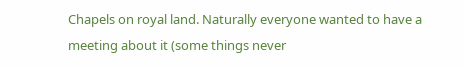Chapels on royal land. Naturally everyone wanted to have a meeting about it (some things never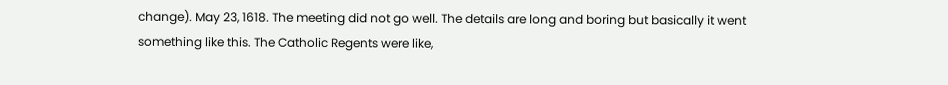change). May 23, 1618. The meeting did not go well. The details are long and boring but basically it went something like this. The Catholic Regents were like,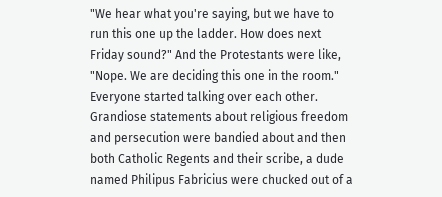"We hear what you're saying, but we have to run this one up the ladder. How does next Friday sound?" And the Protestants were like, "Nope. We are deciding this one in the room." Everyone started talking over each other. Grandiose statements about religious freedom and persecution were bandied about and then both Catholic Regents and their scribe, a dude named Philipus Fabricius were chucked out of a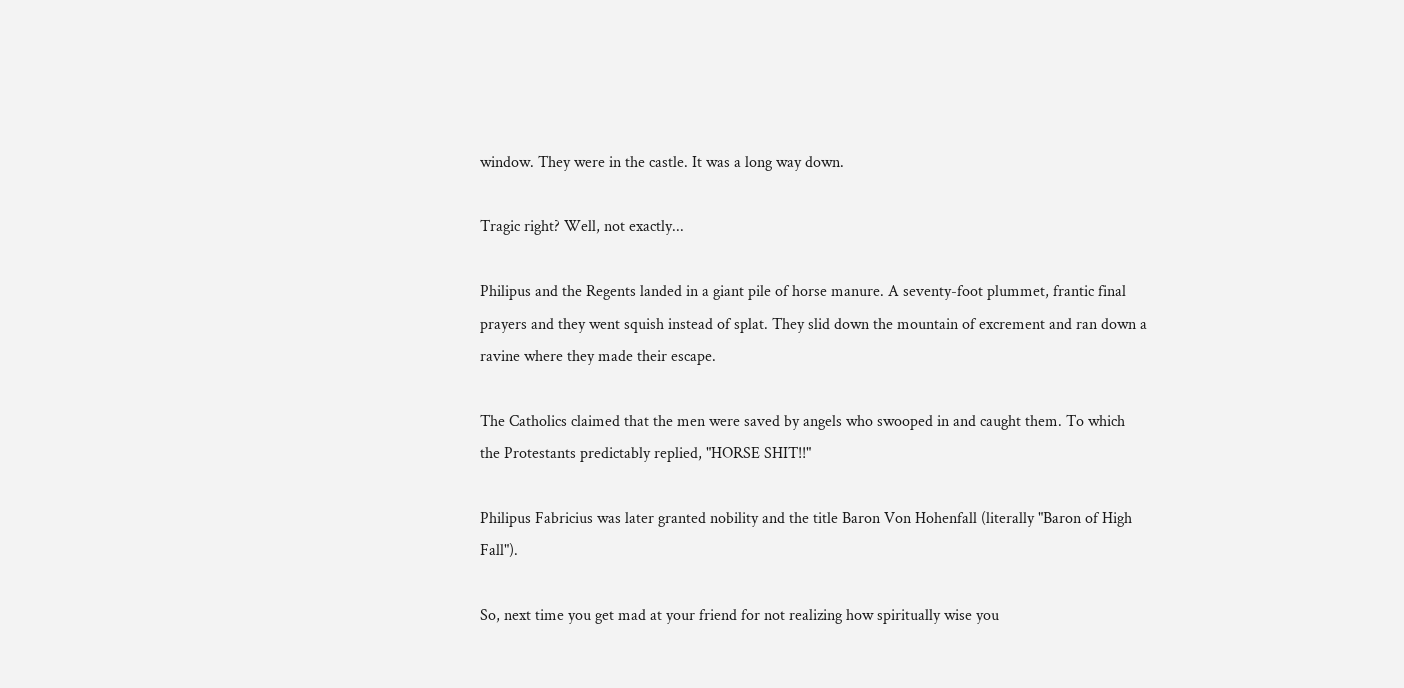window. They were in the castle. It was a long way down.

Tragic right? Well, not exactly...

Philipus and the Regents landed in a giant pile of horse manure. A seventy-foot plummet, frantic final prayers and they went squish instead of splat. They slid down the mountain of excrement and ran down a ravine where they made their escape.

The Catholics claimed that the men were saved by angels who swooped in and caught them. To which the Protestants predictably replied, "HORSE SHIT!!"

Philipus Fabricius was later granted nobility and the title Baron Von Hohenfall (literally "Baron of High Fall").

So, next time you get mad at your friend for not realizing how spiritually wise you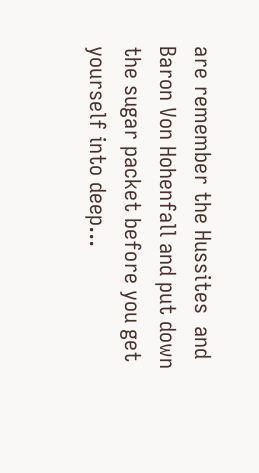are remember the Hussites  and Baron Von Hohenfall and put down the sugar packet before you get yourself into deep...